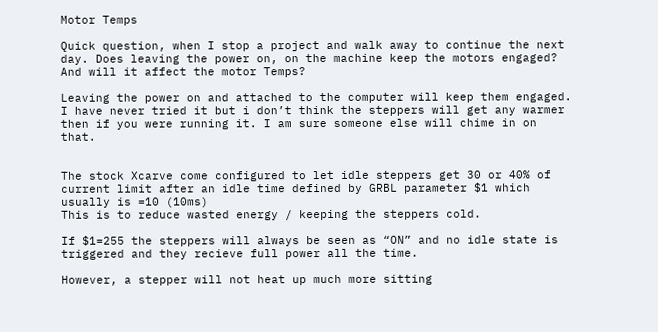Motor Temps

Quick question, when I stop a project and walk away to continue the next day. Does leaving the power on, on the machine keep the motors engaged? And will it affect the motor Temps?

Leaving the power on and attached to the computer will keep them engaged. I have never tried it but i don’t think the steppers will get any warmer then if you were running it. I am sure someone else will chime in on that.


The stock Xcarve come configured to let idle steppers get 30 or 40% of current limit after an idle time defined by GRBL parameter $1 which usually is =10 (10ms)
This is to reduce wasted energy / keeping the steppers cold.

If $1=255 the steppers will always be seen as “ON” and no idle state is triggered and they recieve full power all the time.

However, a stepper will not heat up much more sitting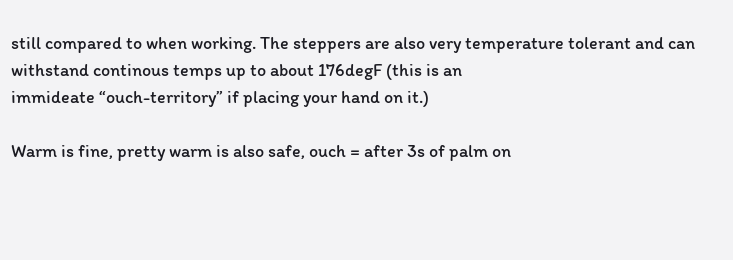still compared to when working. The steppers are also very temperature tolerant and can withstand continous temps up to about 176degF (this is an
immideate “ouch-territory” if placing your hand on it.)

Warm is fine, pretty warm is also safe, ouch = after 3s of palm on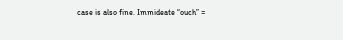case is also fine. Immideate “ouch” =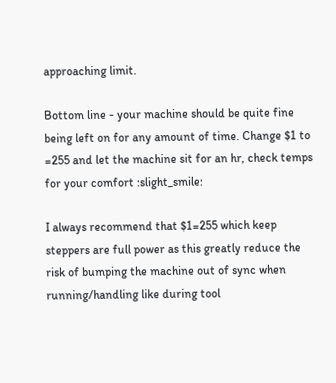approaching limit.

Bottom line - your machine should be quite fine being left on for any amount of time. Change $1 to =255 and let the machine sit for an hr, check temps for your comfort :slight_smile:

I always recommend that $1=255 which keep steppers are full power as this greatly reduce the risk of bumping the machine out of sync when running/handling like during tool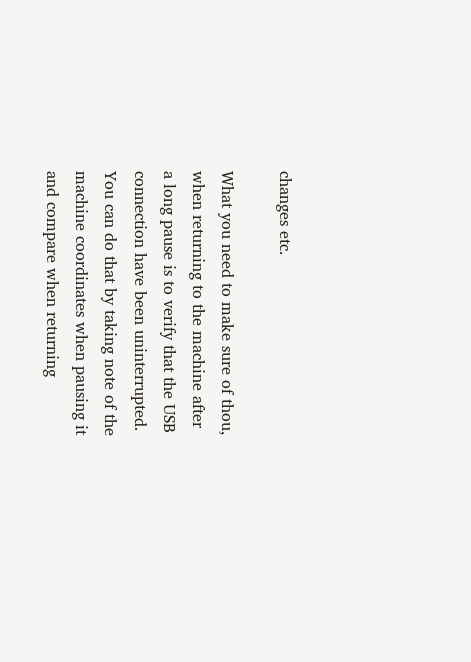changes etc.

What you need to make sure of thou, when returning to the machine after a long pause is to verify that the USB connection have been uninterrupted. You can do that by taking note of the machine coordinates when pausing it and compare when returning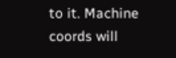to it. Machine coords will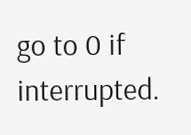go to 0 if interrupted.